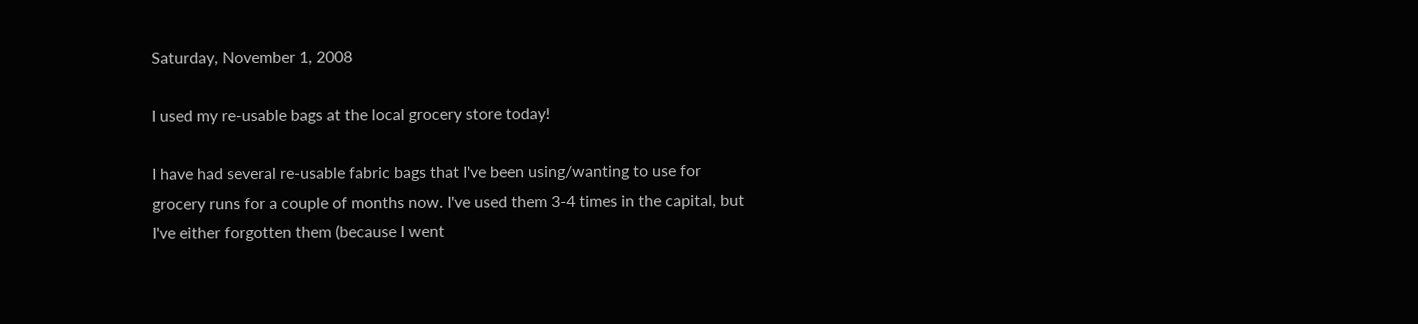Saturday, November 1, 2008

I used my re-usable bags at the local grocery store today!

I have had several re-usable fabric bags that I've been using/wanting to use for grocery runs for a couple of months now. I've used them 3-4 times in the capital, but I've either forgotten them (because I went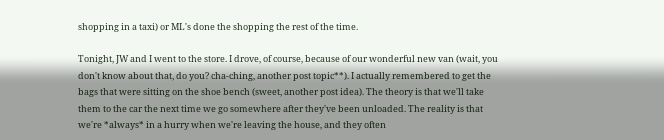shopping in a taxi) or ML's done the shopping the rest of the time.

Tonight, JW and I went to the store. I drove, of course, because of our wonderful new van (wait, you don't know about that, do you? cha-ching, another post topic**). I actually remembered to get the bags that were sitting on the shoe bench (sweet, another post idea). The theory is that we'll take them to the car the next time we go somewhere after they've been unloaded. The reality is that we're *always* in a hurry when we're leaving the house, and they often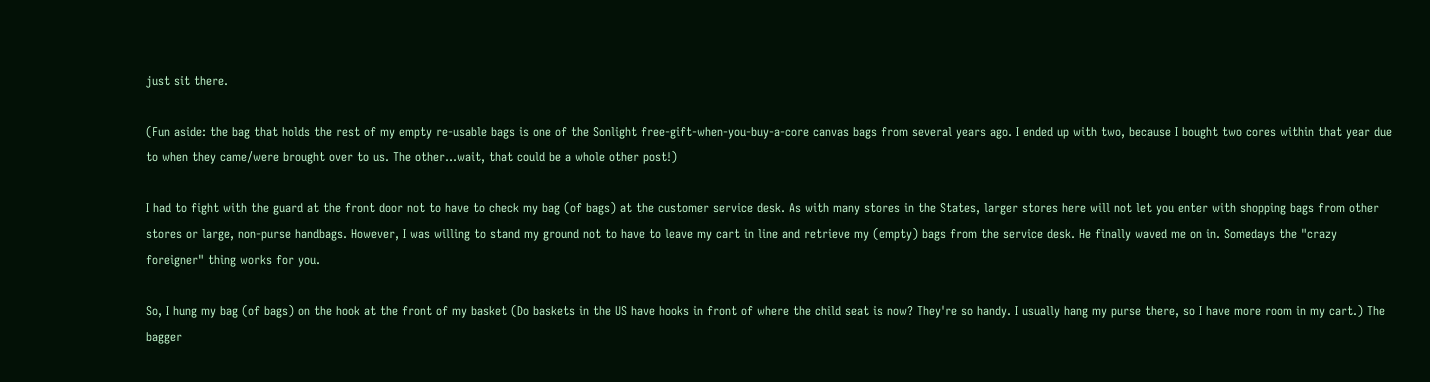just sit there.

(Fun aside: the bag that holds the rest of my empty re-usable bags is one of the Sonlight free-gift-when-you-buy-a-core canvas bags from several years ago. I ended up with two, because I bought two cores within that year due to when they came/were brought over to us. The other...wait, that could be a whole other post!)

I had to fight with the guard at the front door not to have to check my bag (of bags) at the customer service desk. As with many stores in the States, larger stores here will not let you enter with shopping bags from other stores or large, non-purse handbags. However, I was willing to stand my ground not to have to leave my cart in line and retrieve my (empty) bags from the service desk. He finally waved me on in. Somedays the "crazy foreigner" thing works for you.

So, I hung my bag (of bags) on the hook at the front of my basket (Do baskets in the US have hooks in front of where the child seat is now? They're so handy. I usually hang my purse there, so I have more room in my cart.) The bagger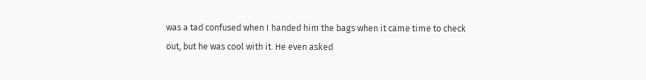was a tad confused when I handed him the bags when it came time to check out, but he was cool with it. He even asked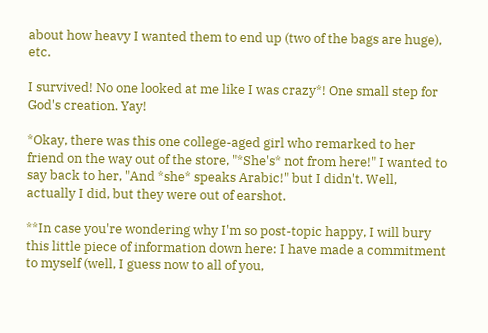about how heavy I wanted them to end up (two of the bags are huge), etc.

I survived! No one looked at me like I was crazy*! One small step for God's creation. Yay!

*Okay, there was this one college-aged girl who remarked to her friend on the way out of the store, "*She's* not from here!" I wanted to say back to her, "And *she* speaks Arabic!" but I didn't. Well, actually I did, but they were out of earshot.

**In case you're wondering why I'm so post-topic happy, I will bury this little piece of information down here: I have made a commitment to myself (well, I guess now to all of you,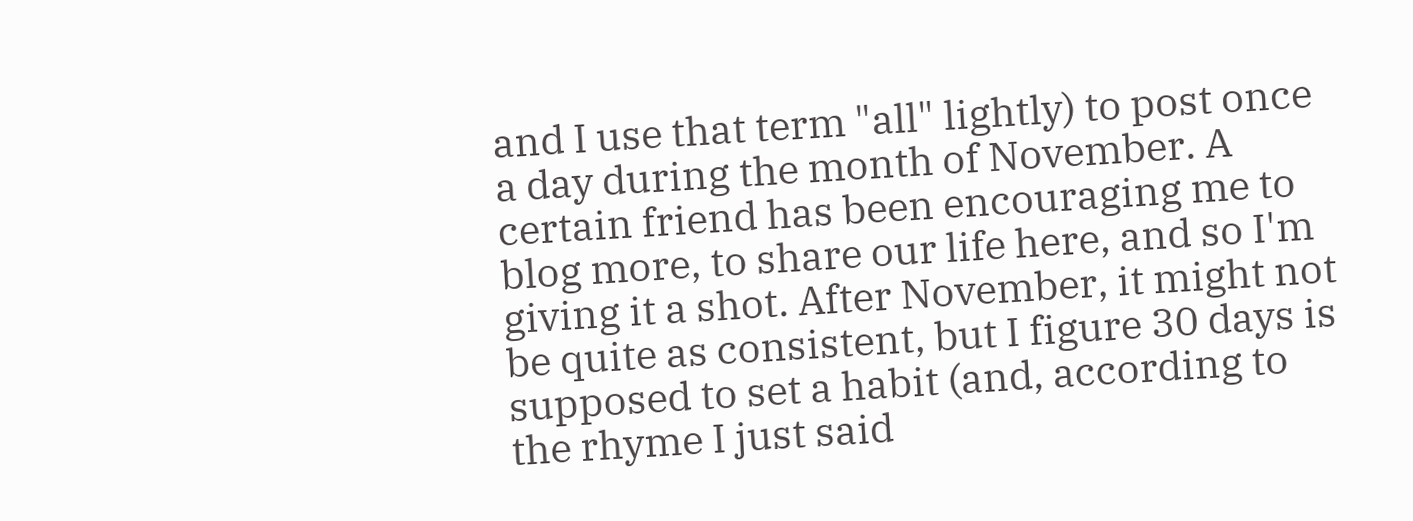and I use that term "all" lightly) to post once a day during the month of November. A certain friend has been encouraging me to blog more, to share our life here, and so I'm giving it a shot. After November, it might not be quite as consistent, but I figure 30 days is supposed to set a habit (and, according to the rhyme I just said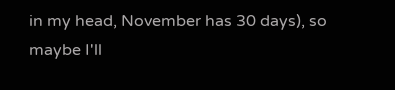in my head, November has 30 days), so maybe I'll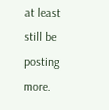at least still be posting more.